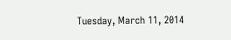Tuesday, March 11, 2014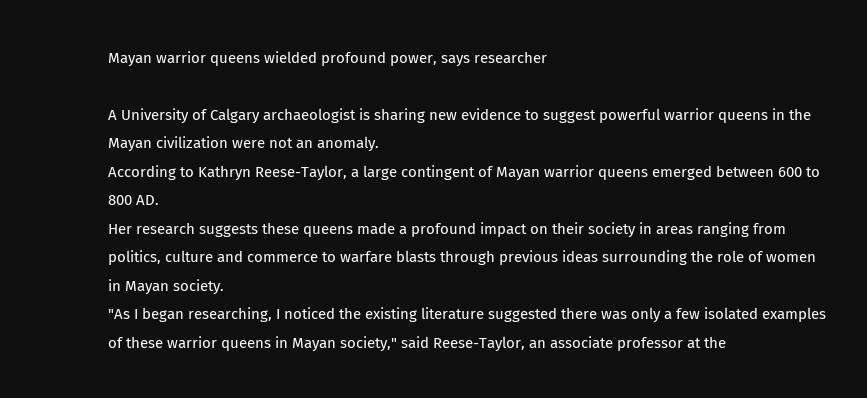Mayan warrior queens wielded profound power, says researcher

A University of Calgary archaeologist is sharing new evidence to suggest powerful warrior queens in the Mayan civilization were not an anomaly.
According to Kathryn Reese-Taylor, a large contingent of Mayan warrior queens emerged between 600 to 800 AD.
Her research suggests these queens made a profound impact on their society in areas ranging from politics, culture and commerce to warfare blasts through previous ideas surrounding the role of women in Mayan society.
"As I began researching, I noticed the existing literature suggested there was only a few isolated examples of these warrior queens in Mayan society," said Reese-Taylor, an associate professor at the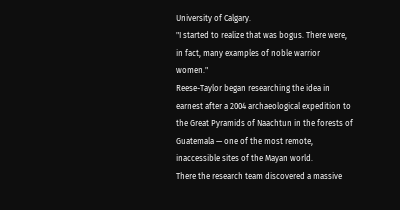University of Calgary.
"I started to realize that was bogus. There were, in fact, many examples of noble warrior women."
Reese-Taylor began researching the idea in earnest after a 2004 archaeological expedition to the Great Pyramids of Naachtun in the forests of Guatemala — one of the most remote, inaccessible sites of the Mayan world.
There the research team discovered a massive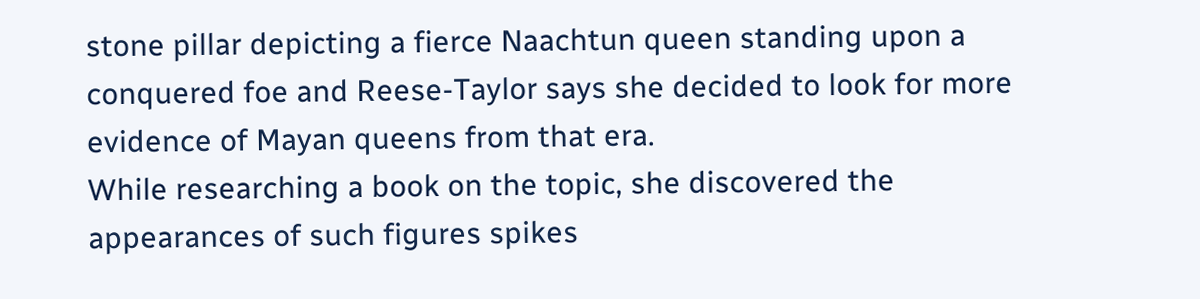stone pillar depicting a fierce Naachtun queen standing upon a conquered foe and Reese-Taylor says she decided to look for more evidence of Mayan queens from that era.
While researching a book on the topic, she discovered the appearances of such figures spikes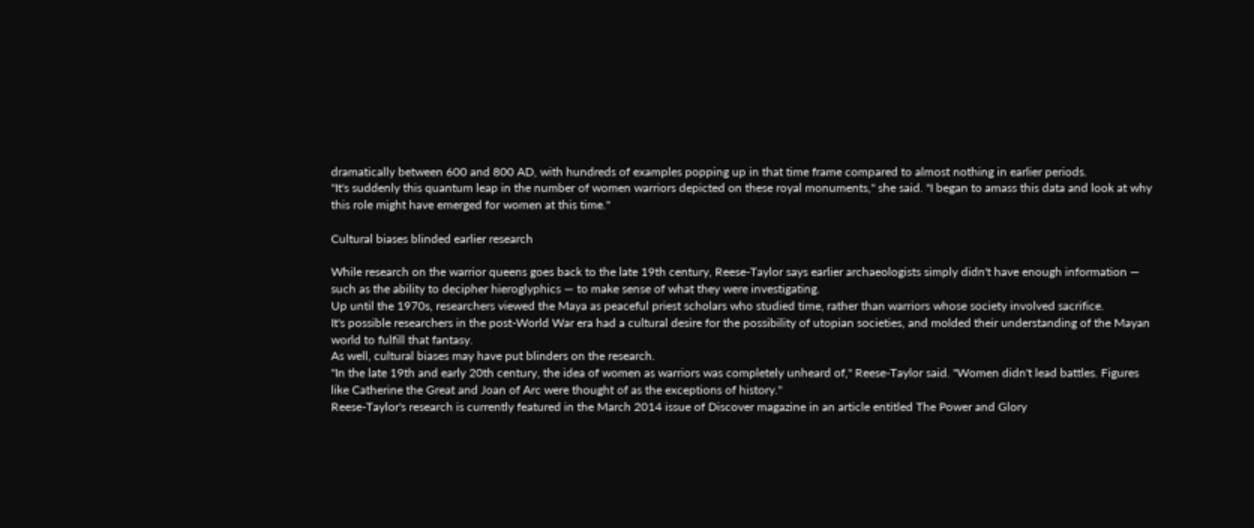dramatically between 600 and 800 AD, with hundreds of examples popping up in that time frame compared to almost nothing in earlier periods.
"It's suddenly this quantum leap in the number of women warriors depicted on these royal monuments," she said. "I began to amass this data and look at why this role might have emerged for women at this time."

Cultural biases blinded earlier research

While research on the warrior queens goes back to the late 19th century, Reese-Taylor says earlier archaeologists simply didn't have enough information — such as the ability to decipher hieroglyphics — to make sense of what they were investigating.
Up until the 1970s, researchers viewed the Maya as peaceful priest scholars who studied time, rather than warriors whose society involved sacrifice.
It's possible researchers in the post-World War era had a cultural desire for the possibility of utopian societies, and molded their understanding of the Mayan world to fulfill that fantasy.
As well, cultural biases may have put blinders on the research.
"In the late 19th and early 20th century, the idea of women as warriors was completely unheard of," Reese-Taylor said. "Women didn't lead battles. Figures like Catherine the Great and Joan of Arc were thought of as the exceptions of history."
Reese-Taylor's research is currently featured in the March 2014 issue of Discover magazine in an article entitled The Power and Glory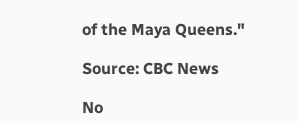of the Maya Queens."

Source: CBC News

No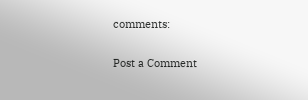comments:

Post a Comment